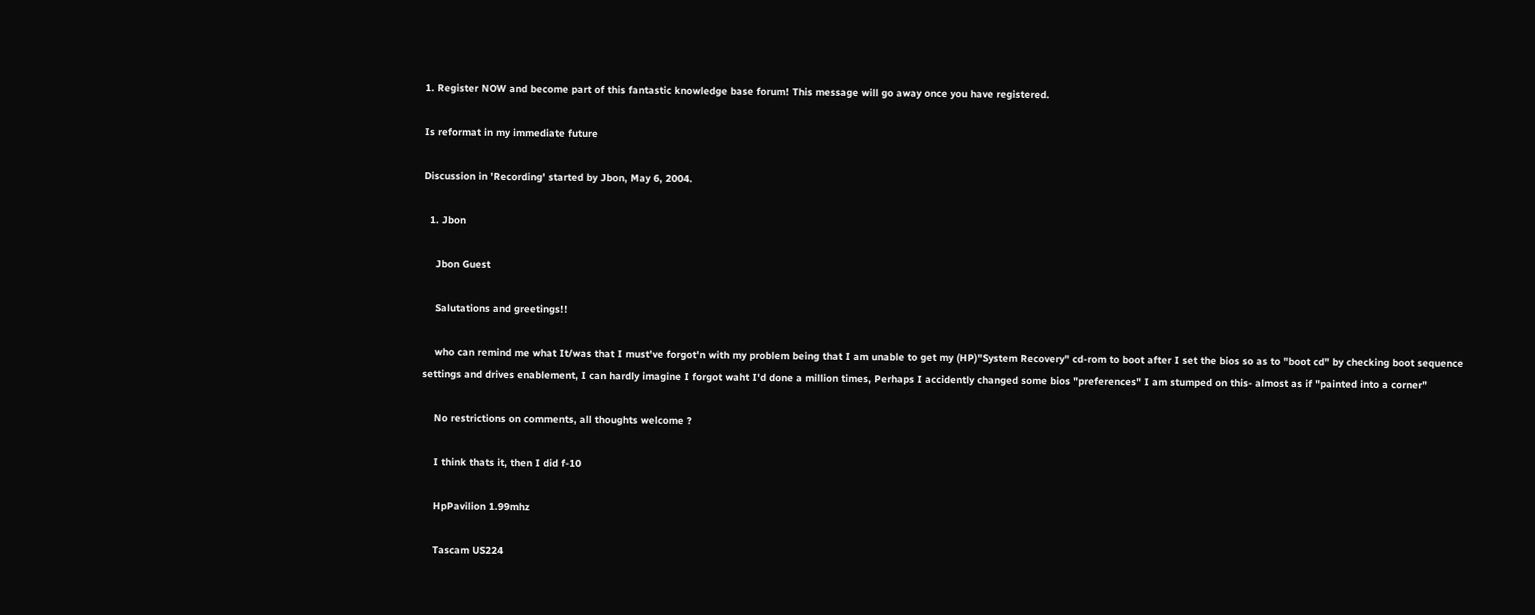1. Register NOW and become part of this fantastic knowledge base forum! This message will go away once you have registered.

Is reformat in my immediate future

Discussion in 'Recording' started by Jbon, May 6, 2004.

  1. Jbon

    Jbon Guest

    Salutations and greetings!!

    who can remind me what It/was that I must've forgot'n with my problem being that I am unable to get my (HP)"System Recovery" cd-rom to boot after I set the bios so as to "boot cd" by checking boot sequence settings and drives enablement, I can hardly imagine I forgot waht I'd done a million times, Perhaps I accidently changed some bios "preferences" I am stumped on this- almost as if "painted into a corner"

    No restrictions on comments, all thoughts welcome ?

    I think thats it, then I did f-10

    HpPavilion 1.99mhz

    Tascam US224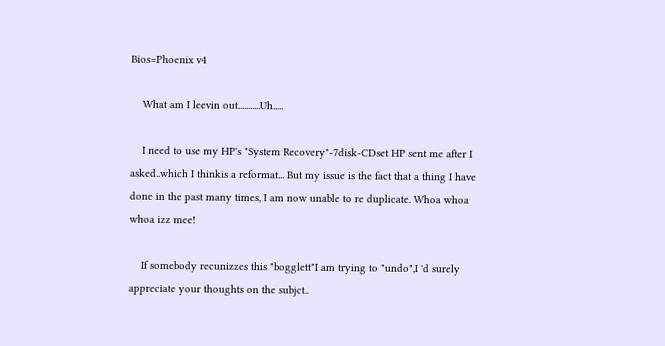Bios=Phoenix v4

    What am I leevin out...........Uh.....

    I need to use my HP's "System Recovery"-7disk-CDset HP sent me after I asked..which I thinkis a reformat... But my issue is the fact that a thing I have done in the past many times, I am now unable to re duplicate. Whoa whoa whoa izz mee!

    If somebody recunizzes this "bogglett"I am trying to "undo",I 'd surely appreciate your thoughts on the subjct..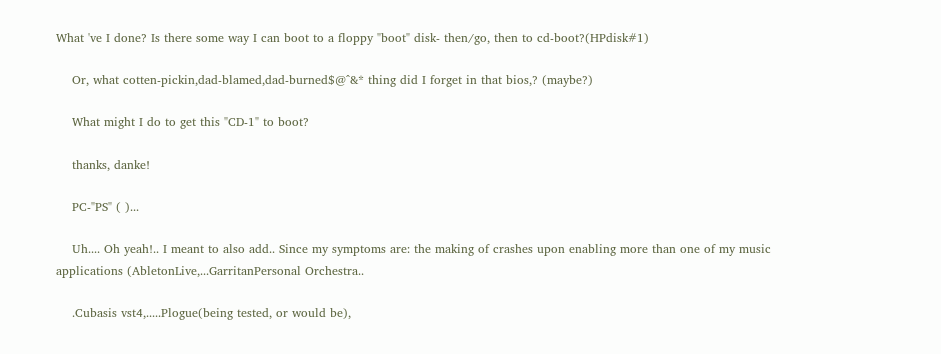What 've I done? Is there some way I can boot to a floppy "boot" disk- then/go, then to cd-boot?(HPdisk#1)

    Or, what cotten-pickin,dad-blamed,dad-burned$@^&* thing did I forget in that bios,? (maybe?)

    What might I do to get this "CD-1" to boot?

    thanks, danke!

    PC-"PS" ( )...

    Uh.... Oh yeah!.. I meant to also add.. Since my symptoms are: the making of crashes upon enabling more than one of my music applications (AbletonLive,...GarritanPersonal Orchestra..

    .Cubasis vst4,.....Plogue(being tested, or would be),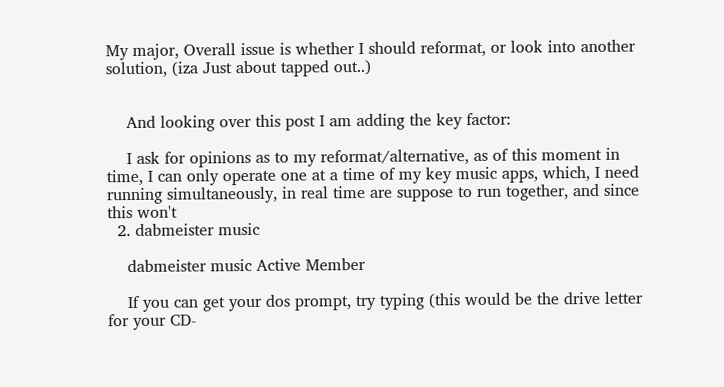My major, Overall issue is whether I should reformat, or look into another solution, (iza Just about tapped out..)


    And looking over this post I am adding the key factor:

    I ask for opinions as to my reformat/alternative, as of this moment in time, I can only operate one at a time of my key music apps, which, I need running simultaneously, in real time are suppose to run together, and since this won't
  2. dabmeister music

    dabmeister music Active Member

    If you can get your dos prompt, try typing (this would be the drive letter for your CD-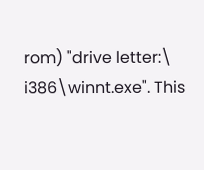rom) "drive letter:\ i386\winnt.exe". This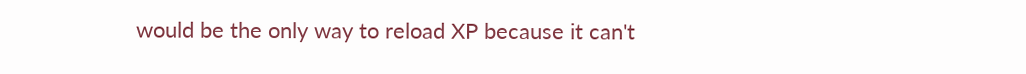would be the only way to reload XP because it can't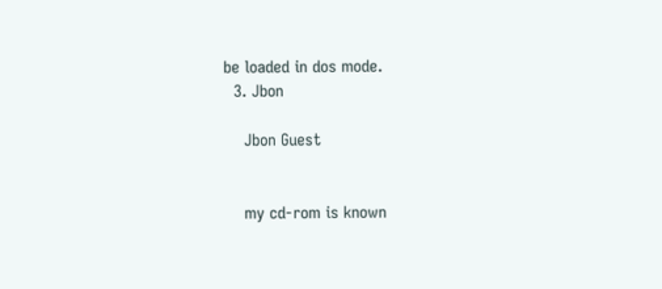be loaded in dos mode.
  3. Jbon

    Jbon Guest


    my cd-rom is known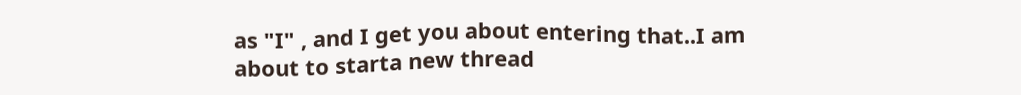as "I" , and I get you about entering that..I am about to starta new thread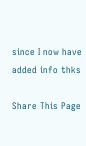since I now have added info thks

Share This Page